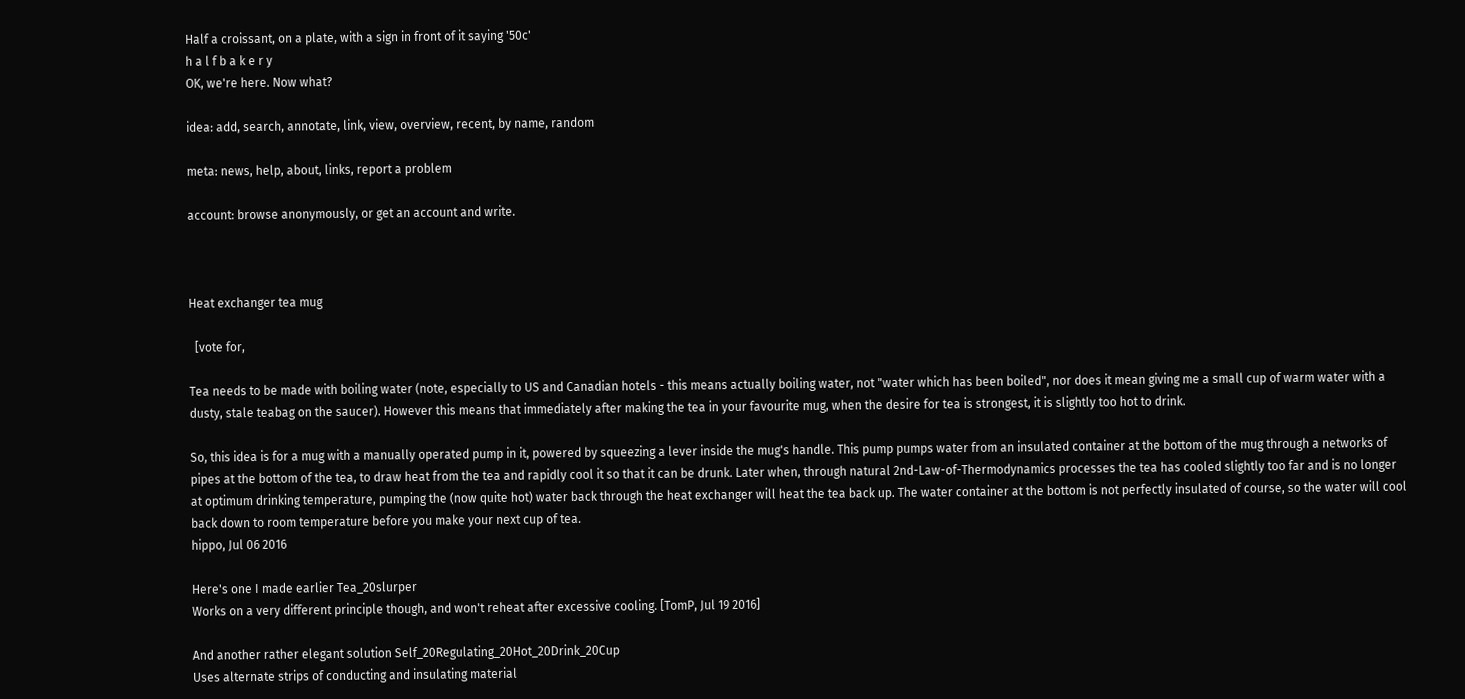Half a croissant, on a plate, with a sign in front of it saying '50c'
h a l f b a k e r y
OK, we're here. Now what?

idea: add, search, annotate, link, view, overview, recent, by name, random

meta: news, help, about, links, report a problem

account: browse anonymously, or get an account and write.



Heat exchanger tea mug

  [vote for,

Tea needs to be made with boiling water (note, especially to US and Canadian hotels - this means actually boiling water, not "water which has been boiled", nor does it mean giving me a small cup of warm water with a dusty, stale teabag on the saucer). However this means that immediately after making the tea in your favourite mug, when the desire for tea is strongest, it is slightly too hot to drink.

So, this idea is for a mug with a manually operated pump in it, powered by squeezing a lever inside the mug's handle. This pump pumps water from an insulated container at the bottom of the mug through a networks of pipes at the bottom of the tea, to draw heat from the tea and rapidly cool it so that it can be drunk. Later when, through natural 2nd-Law-of-Thermodynamics processes the tea has cooled slightly too far and is no longer at optimum drinking temperature, pumping the (now quite hot) water back through the heat exchanger will heat the tea back up. The water container at the bottom is not perfectly insulated of course, so the water will cool back down to room temperature before you make your next cup of tea.
hippo, Jul 06 2016

Here's one I made earlier Tea_20slurper
Works on a very different principle though, and won't reheat after excessive cooling. [TomP, Jul 19 2016]

And another rather elegant solution Self_20Regulating_20Hot_20Drink_20Cup
Uses alternate strips of conducting and insulating material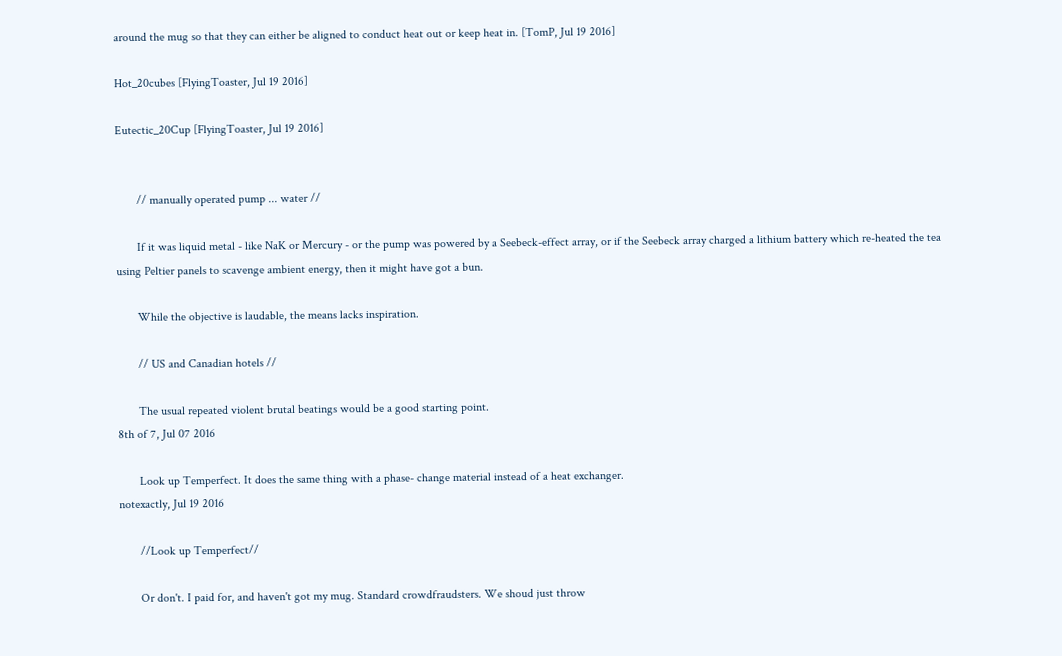around the mug so that they can either be aligned to conduct heat out or keep heat in. [TomP, Jul 19 2016]

Hot_20cubes [FlyingToaster, Jul 19 2016]

Eutectic_20Cup [FlyingToaster, Jul 19 2016]


       // manually operated pump ... water //

       If it was liquid metal - like NaK or Mercury - or the pump was powered by a Seebeck-effect array, or if the Seebeck array charged a lithium battery which re-heated the tea using Peltier panels to scavenge ambient energy, then it might have got a bun.

       While the objective is laudable, the means lacks inspiration.

       // US and Canadian hotels //

       The usual repeated violent brutal beatings would be a good starting point.
8th of 7, Jul 07 2016

       Look up Temperfect. It does the same thing with a phase- change material instead of a heat exchanger.
notexactly, Jul 19 2016

       //Look up Temperfect//

       Or don't. I paid for, and haven't got my mug. Standard crowdfraudsters. We shoud just throw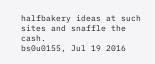halfbakery ideas at such sites and snaffle the cash.
bs0u0155, Jul 19 2016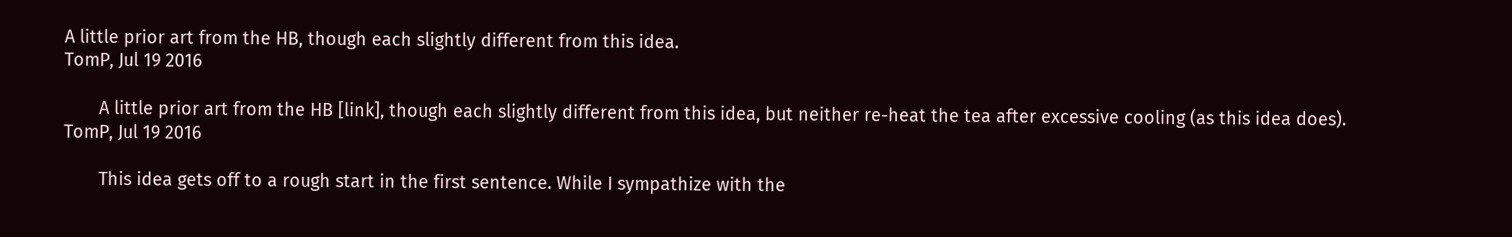A little prior art from the HB, though each slightly different from this idea.
TomP, Jul 19 2016

       A little prior art from the HB [link], though each slightly different from this idea, but neither re-heat the tea after excessive cooling (as this idea does).
TomP, Jul 19 2016

       This idea gets off to a rough start in the first sentence. While I sympathize with the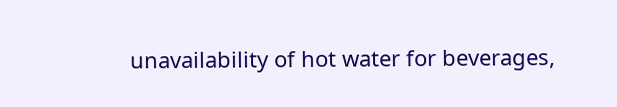unavailability of hot water for beverages,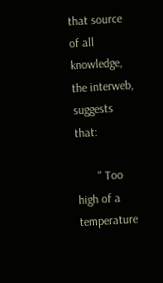that source of all knowledge, the interweb, suggests that:

       " Too high of a temperature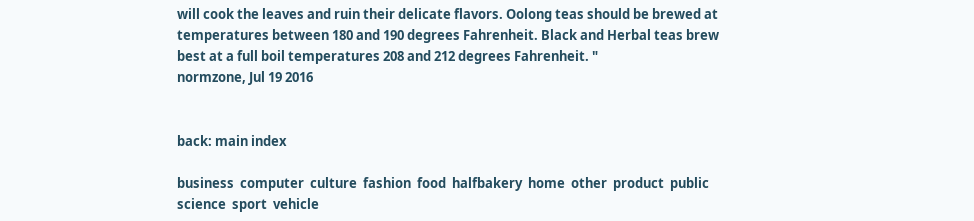will cook the leaves and ruin their delicate flavors. Oolong teas should be brewed at temperatures between 180 and 190 degrees Fahrenheit. Black and Herbal teas brew best at a full boil temperatures 208 and 212 degrees Fahrenheit. "
normzone, Jul 19 2016


back: main index

business  computer  culture  fashion  food  halfbakery  home  other  product  public  science  sport  vehicle